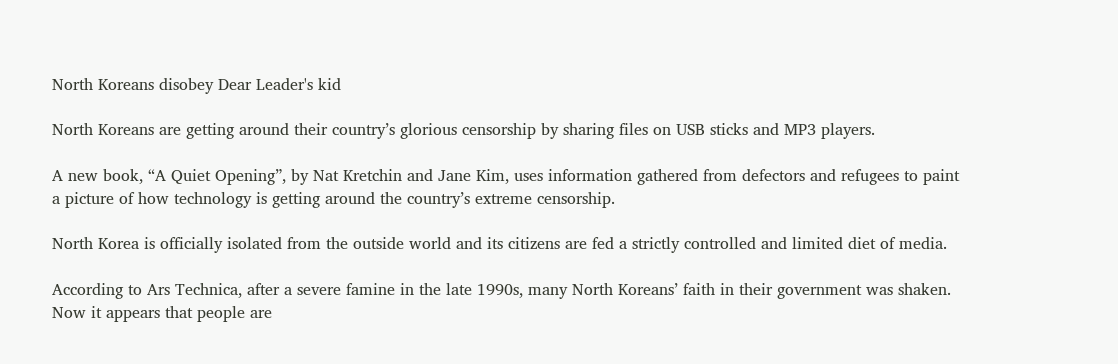North Koreans disobey Dear Leader's kid

North Koreans are getting around their country’s glorious censorship by sharing files on USB sticks and MP3 players.

A new book, “A Quiet Opening”, by Nat Kretchin and Jane Kim, uses information gathered from defectors and refugees to paint a picture of how technology is getting around the country’s extreme censorship.

North Korea is officially isolated from the outside world and its citizens are fed a strictly controlled and limited diet of media.

According to Ars Technica, after a severe famine in the late 1990s, many North Koreans’ faith in their government was shaken. Now it appears that people are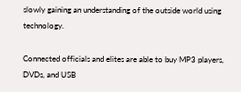slowly gaining an understanding of the outside world using technology.

Connected officials and elites are able to buy MP3 players, DVDs, and USB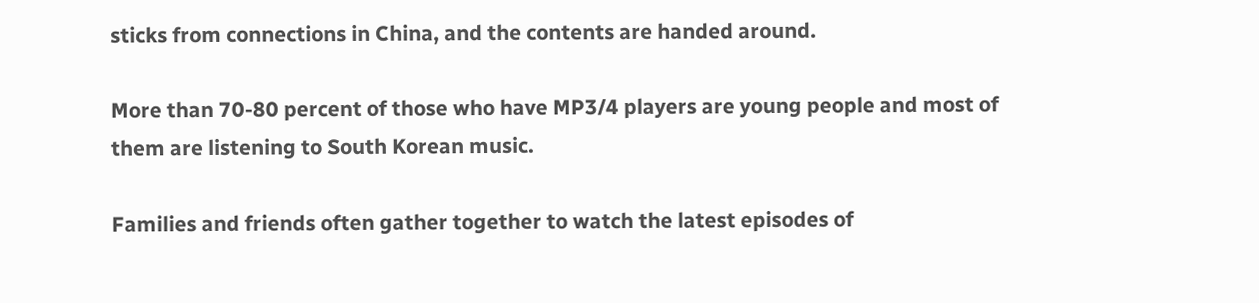sticks from connections in China, and the contents are handed around.

More than 70-80 percent of those who have MP3/4 players are young people and most of them are listening to South Korean music.

Families and friends often gather together to watch the latest episodes of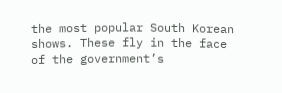the most popular South Korean shows. These fly in the face of the government’s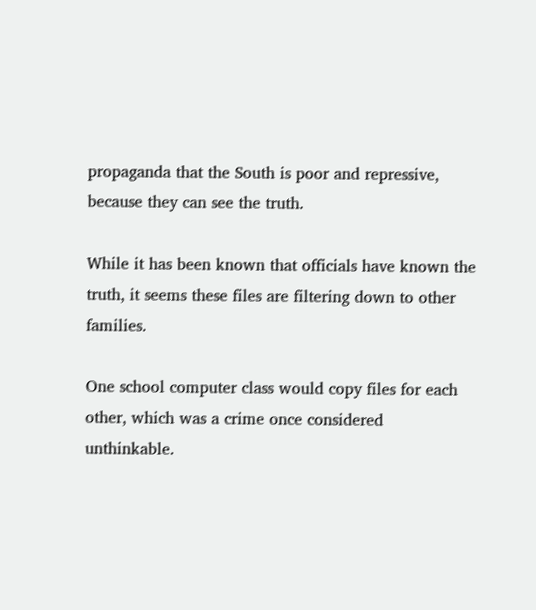propaganda that the South is poor and repressive, because they can see the truth.

While it has been known that officials have known the truth, it seems these files are filtering down to other families.

One school computer class would copy files for each other, which was a crime once considered unthinkable.